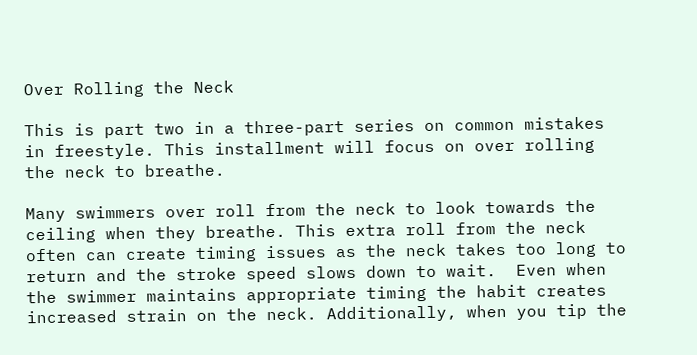Over Rolling the Neck

This is part two in a three-part series on common mistakes in freestyle. This installment will focus on over rolling the neck to breathe.

Many swimmers over roll from the neck to look towards the ceiling when they breathe. This extra roll from the neck often can create timing issues as the neck takes too long to return and the stroke speed slows down to wait.  Even when the swimmer maintains appropriate timing the habit creates increased strain on the neck. Additionally, when you tip the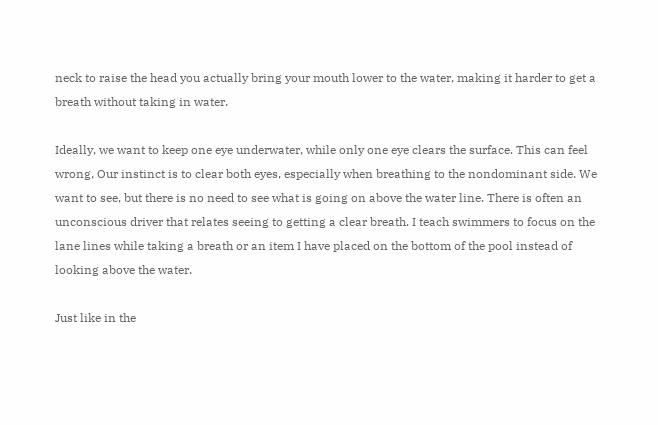neck to raise the head you actually bring your mouth lower to the water, making it harder to get a breath without taking in water.

Ideally, we want to keep one eye underwater, while only one eye clears the surface. This can feel wrong, Our instinct is to clear both eyes, especially when breathing to the nondominant side. We want to see, but there is no need to see what is going on above the water line. There is often an unconscious driver that relates seeing to getting a clear breath. I teach swimmers to focus on the lane lines while taking a breath or an item I have placed on the bottom of the pool instead of looking above the water.

Just like in the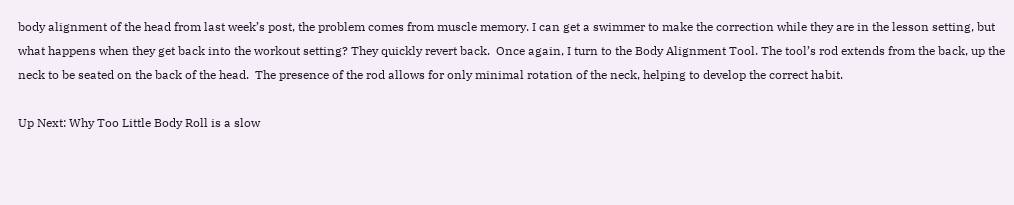body alignment of the head from last week’s post, the problem comes from muscle memory. I can get a swimmer to make the correction while they are in the lesson setting, but what happens when they get back into the workout setting? They quickly revert back.  Once again, I turn to the Body Alignment Tool. The tool’s rod extends from the back, up the neck to be seated on the back of the head.  The presence of the rod allows for only minimal rotation of the neck, helping to develop the correct habit.

Up Next: Why Too Little Body Roll is a slow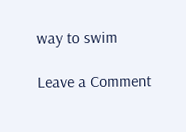way to swim

Leave a Comment